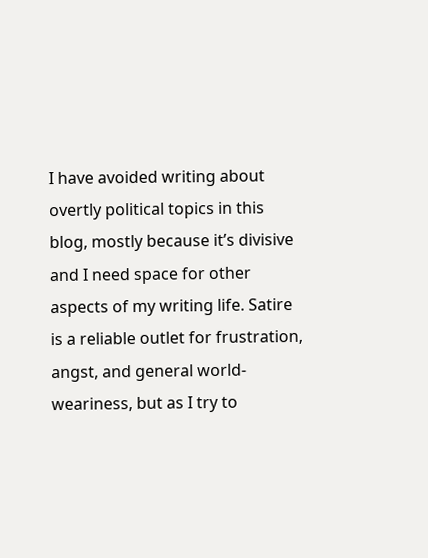I have avoided writing about overtly political topics in this blog, mostly because it’s divisive and I need space for other aspects of my writing life. Satire is a reliable outlet for frustration, angst, and general world-weariness, but as I try to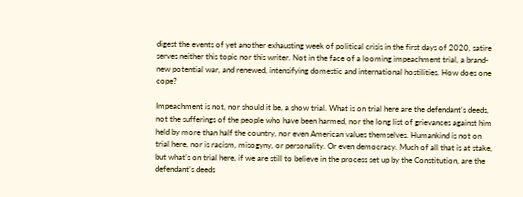digest the events of yet another exhausting week of political crisis in the first days of 2020, satire serves neither this topic nor this writer. Not in the face of a looming impeachment trial, a brand-new potential war, and renewed, intensifying domestic and international hostilities. How does one cope?

Impeachment is not, nor should it be, a show trial. What is on trial here are the defendant’s deeds, not the sufferings of the people who have been harmed, nor the long list of grievances against him held by more than half the country, nor even American values themselves. Humankind is not on trial here, nor is racism, misogyny, or personality. Or even democracy. Much of all that is at stake, but what’s on trial here, if we are still to believe in the process set up by the Constitution, are the defendant’s deeds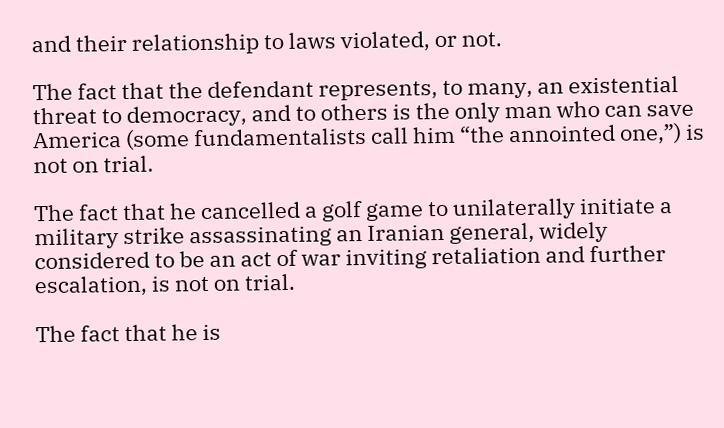and their relationship to laws violated, or not.

The fact that the defendant represents, to many, an existential threat to democracy, and to others is the only man who can save America (some fundamentalists call him “the annointed one,”) is not on trial.

The fact that he cancelled a golf game to unilaterally initiate a military strike assassinating an Iranian general, widely considered to be an act of war inviting retaliation and further escalation, is not on trial.

The fact that he is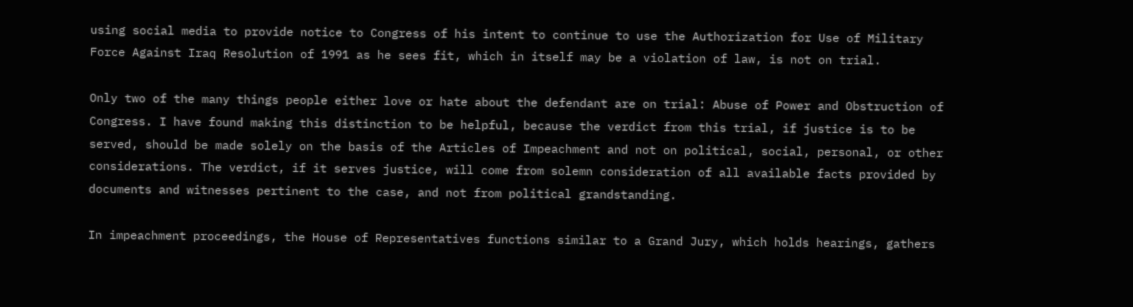using social media to provide notice to Congress of his intent to continue to use the Authorization for Use of Military Force Against Iraq Resolution of 1991 as he sees fit, which in itself may be a violation of law, is not on trial.

Only two of the many things people either love or hate about the defendant are on trial: Abuse of Power and Obstruction of Congress. I have found making this distinction to be helpful, because the verdict from this trial, if justice is to be served, should be made solely on the basis of the Articles of Impeachment and not on political, social, personal, or other considerations. The verdict, if it serves justice, will come from solemn consideration of all available facts provided by documents and witnesses pertinent to the case, and not from political grandstanding.

In impeachment proceedings, the House of Representatives functions similar to a Grand Jury, which holds hearings, gathers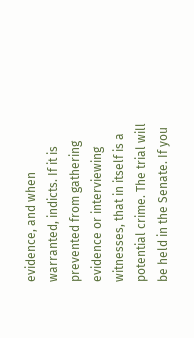evidence, and when warranted, indicts. If it is prevented from gathering evidence or interviewing witnesses, that in itself is a potential crime. The trial will be held in the Senate. If you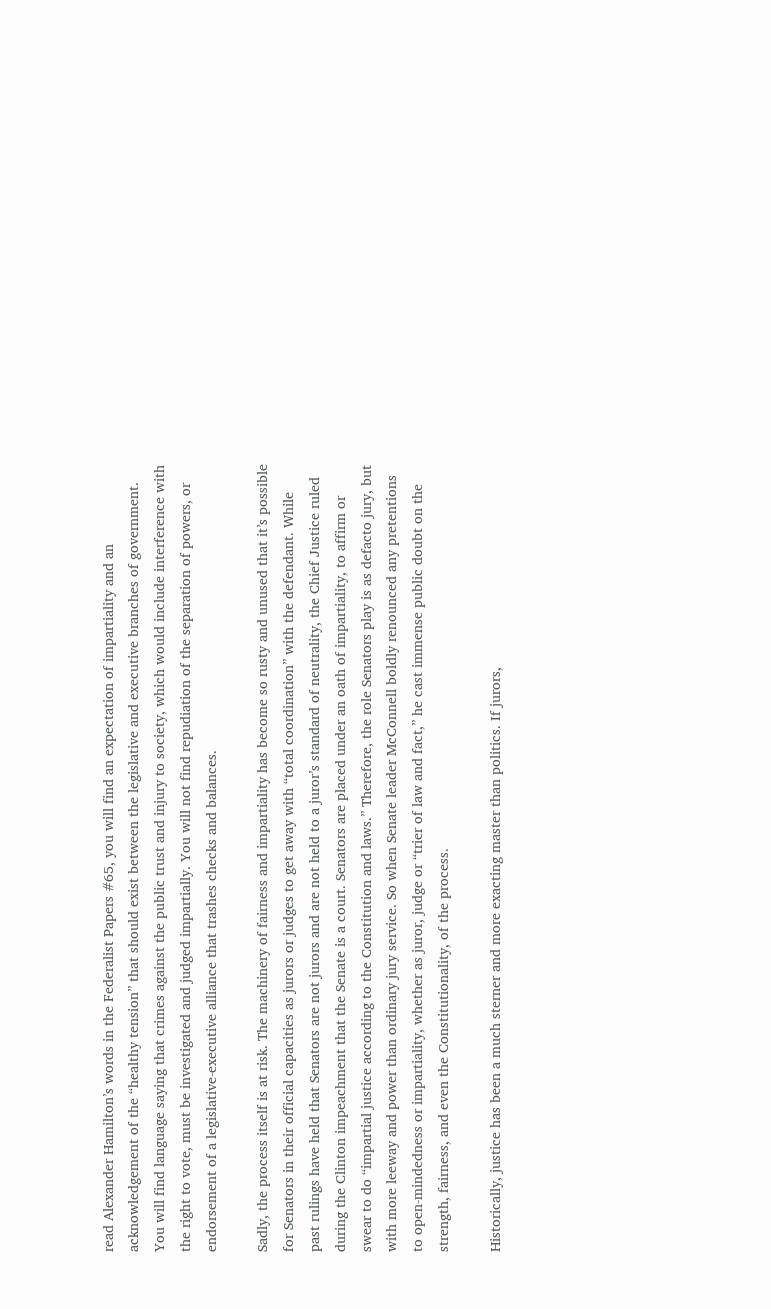read Alexander Hamilton’s words in the Federalist Papers #65, you will find an expectation of impartiality and an acknowledgement of the “healthy tension” that should exist between the legislative and executive branches of government. You will find language saying that crimes against the public trust and injury to society, which would include interference with the right to vote, must be investigated and judged impartially. You will not find repudiation of the separation of powers, or endorsement of a legislative-executive alliance that trashes checks and balances.

Sadly, the process itself is at risk. The machinery of fairness and impartiality has become so rusty and unused that it’s possible for Senators in their official capacities as jurors or judges to get away with “total coordination” with the defendant. While past rulings have held that Senators are not jurors and are not held to a juror’s standard of neutrality, the Chief Justice ruled during the Clinton impeachment that the Senate is a court. Senators are placed under an oath of impartiality, to affirm or swear to do “impartial justice according to the Constitution and laws.” Therefore, the role Senators play is as defacto jury, but with more leeway and power than ordinary jury service. So when Senate leader McConnell boldly renounced any pretentions to open-mindedness or impartiality, whether as juror, judge or “trier of law and fact,” he cast immense public doubt on the strength, fairness, and even the Constitutionality, of the process.

Historically, justice has been a much sterner and more exacting master than politics. If jurors,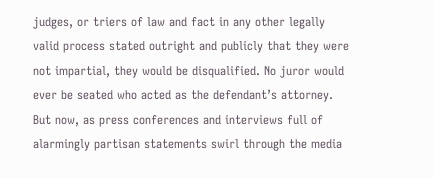judges, or triers of law and fact in any other legally valid process stated outright and publicly that they were not impartial, they would be disqualified. No juror would ever be seated who acted as the defendant’s attorney. But now, as press conferences and interviews full of alarmingly partisan statements swirl through the media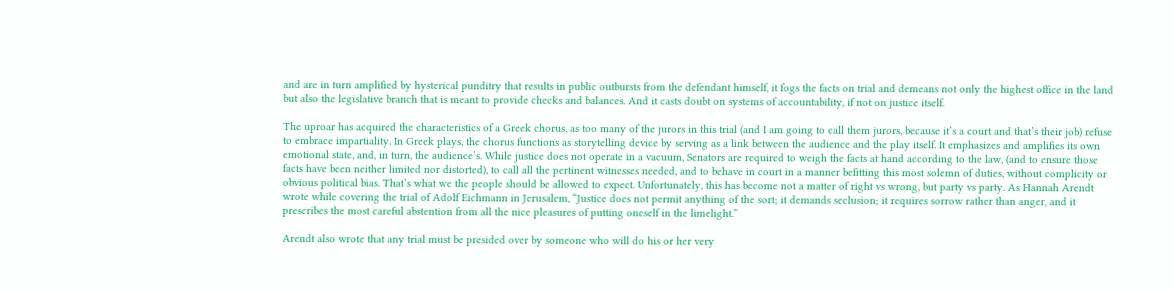and are in turn amplified by hysterical punditry that results in public outbursts from the defendant himself, it fogs the facts on trial and demeans not only the highest office in the land but also the legislative branch that is meant to provide checks and balances. And it casts doubt on systems of accountability, if not on justice itself.

The uproar has acquired the characteristics of a Greek chorus, as too many of the jurors in this trial (and I am going to call them jurors, because it’s a court and that’s their job) refuse to embrace impartiality. In Greek plays, the chorus functions as storytelling device by serving as a link between the audience and the play itself. It emphasizes and amplifies its own emotional state, and, in turn, the audience’s. While justice does not operate in a vacuum, Senators are required to weigh the facts at hand according to the law, (and to ensure those facts have been neither limited nor distorted), to call all the pertinent witnesses needed, and to behave in court in a manner befitting this most solemn of duties, without complicity or obvious political bias. That’s what we the people should be allowed to expect. Unfortunately, this has become not a matter of right vs wrong, but party vs party. As Hannah Arendt wrote while covering the trial of Adolf Eichmann in Jerusalem, “Justice does not permit anything of the sort; it demands seclusion; it requires sorrow rather than anger, and it prescribes the most careful abstention from all the nice pleasures of putting oneself in the limelight.”

Arendt also wrote that any trial must be presided over by someone who will do his or her very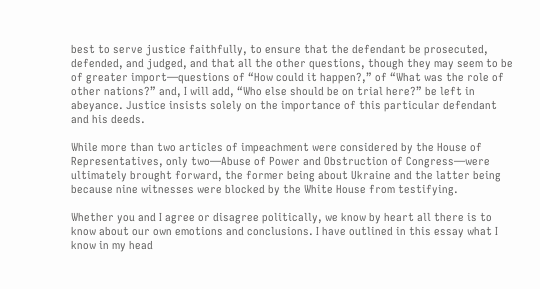best to serve justice faithfully, to ensure that the defendant be prosecuted, defended, and judged, and that all the other questions, though they may seem to be of greater import—questions of “How could it happen?,” of “What was the role of other nations?” and, I will add, “Who else should be on trial here?” be left in abeyance. Justice insists solely on the importance of this particular defendant and his deeds.

While more than two articles of impeachment were considered by the House of Representatives, only two—Abuse of Power and Obstruction of Congress—were ultimately brought forward, the former being about Ukraine and the latter being because nine witnesses were blocked by the White House from testifying.

Whether you and I agree or disagree politically, we know by heart all there is to know about our own emotions and conclusions. I have outlined in this essay what I know in my head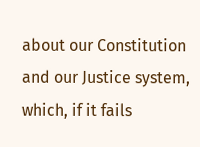about our Constitution and our Justice system, which, if it fails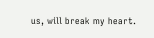us, will break my heart.